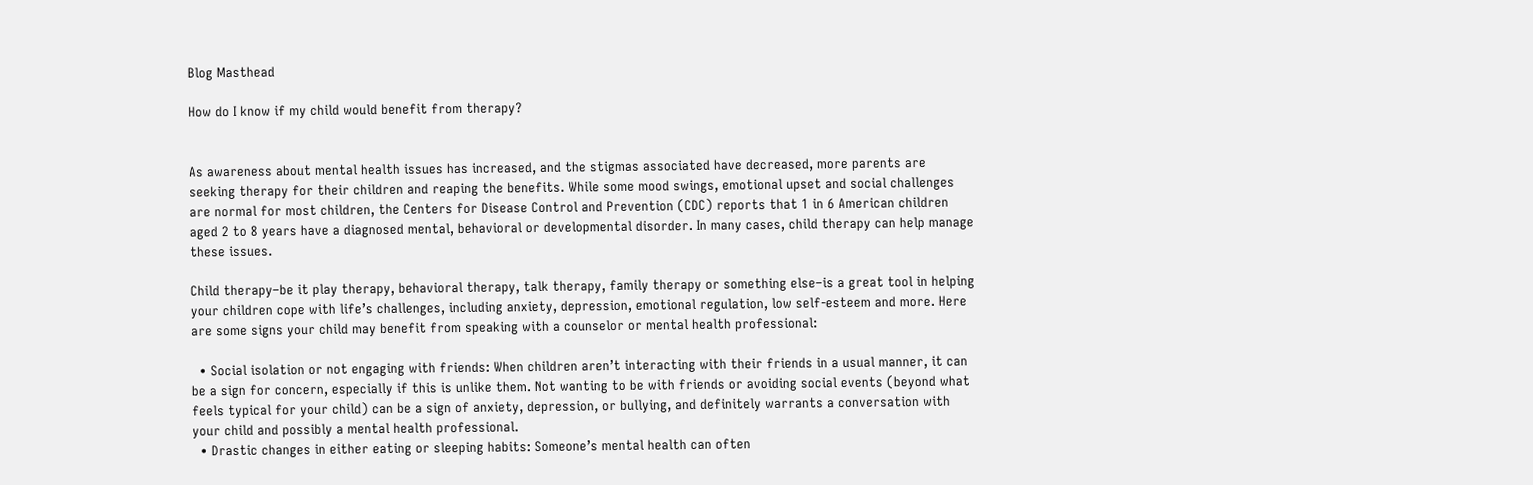Blog Masthead

How do I know if my child would benefit from therapy?


As awareness about mental health issues has increased, and the stigmas associated have decreased, more parents are seeking therapy for their children and reaping the benefits. While some mood swings, emotional upset and social challenges are normal for most children, the Centers for Disease Control and Prevention (CDC) reports that 1 in 6 American children aged 2 to 8 years have a diagnosed mental, behavioral or developmental disorder. In many cases, child therapy can help manage these issues.

Child therapy–be it play therapy, behavioral therapy, talk therapy, family therapy or something else–is a great tool in helping your children cope with life’s challenges, including anxiety, depression, emotional regulation, low self-esteem and more. Here are some signs your child may benefit from speaking with a counselor or mental health professional:

  • Social isolation or not engaging with friends: When children aren’t interacting with their friends in a usual manner, it can be a sign for concern, especially if this is unlike them. Not wanting to be with friends or avoiding social events (beyond what feels typical for your child) can be a sign of anxiety, depression, or bullying, and definitely warrants a conversation with your child and possibly a mental health professional.
  • Drastic changes in either eating or sleeping habits: Someone’s mental health can often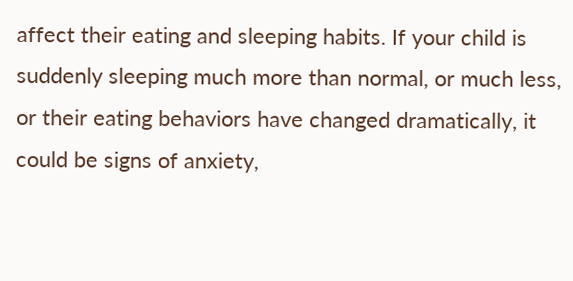affect their eating and sleeping habits. If your child is suddenly sleeping much more than normal, or much less, or their eating behaviors have changed dramatically, it could be signs of anxiety,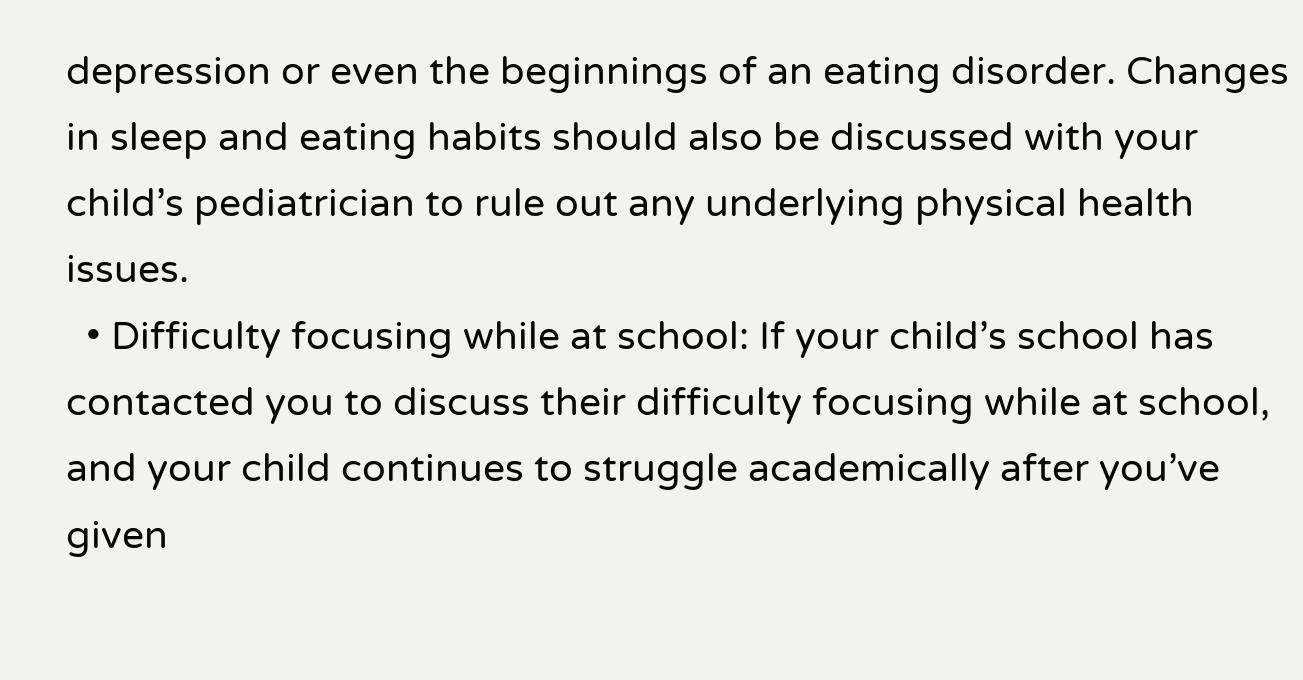depression or even the beginnings of an eating disorder. Changes in sleep and eating habits should also be discussed with your child’s pediatrician to rule out any underlying physical health issues.
  • Difficulty focusing while at school: If your child’s school has contacted you to discuss their difficulty focusing while at school, and your child continues to struggle academically after you’ve given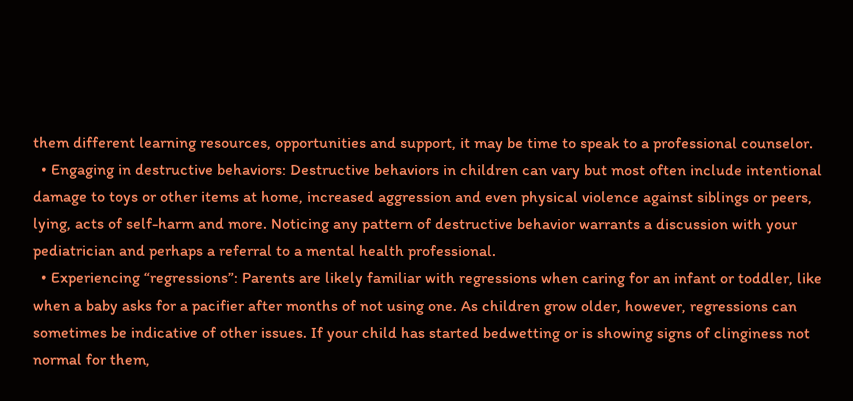them different learning resources, opportunities and support, it may be time to speak to a professional counselor.
  • Engaging in destructive behaviors: Destructive behaviors in children can vary but most often include intentional damage to toys or other items at home, increased aggression and even physical violence against siblings or peers, lying, acts of self-harm and more. Noticing any pattern of destructive behavior warrants a discussion with your pediatrician and perhaps a referral to a mental health professional.
  • Experiencing “regressions”: Parents are likely familiar with regressions when caring for an infant or toddler, like when a baby asks for a pacifier after months of not using one. As children grow older, however, regressions can sometimes be indicative of other issues. If your child has started bedwetting or is showing signs of clinginess not normal for them,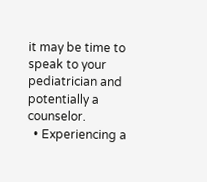it may be time to speak to your pediatrician and potentially a counselor.
  • Experiencing a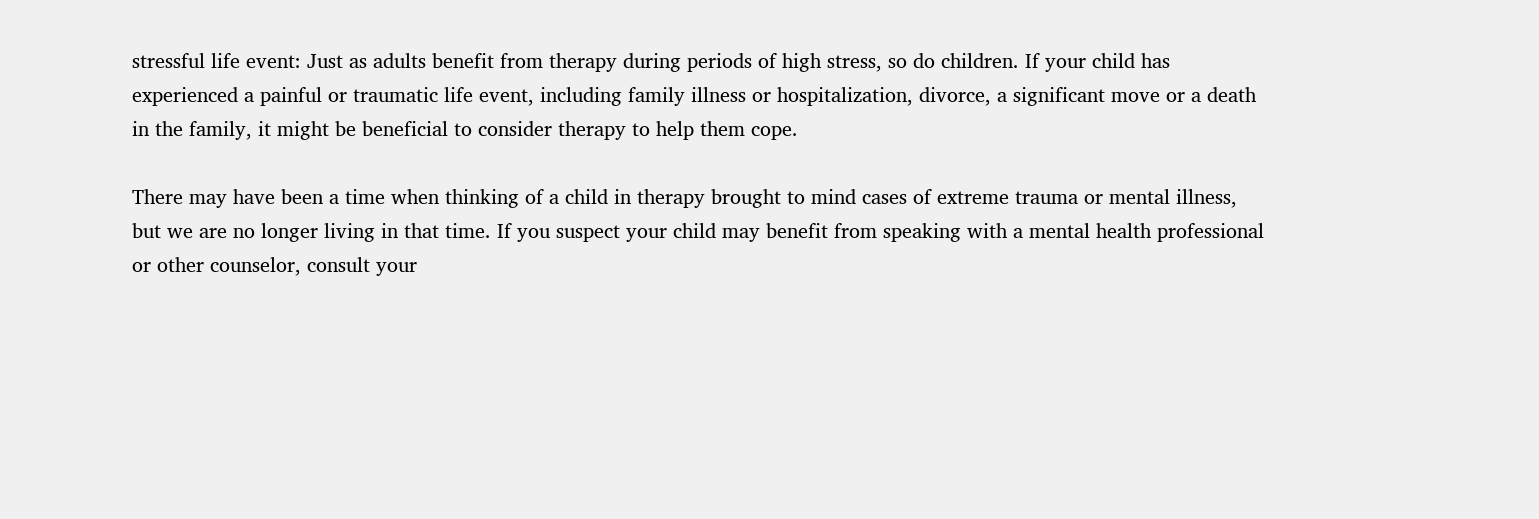stressful life event: Just as adults benefit from therapy during periods of high stress, so do children. If your child has experienced a painful or traumatic life event, including family illness or hospitalization, divorce, a significant move or a death in the family, it might be beneficial to consider therapy to help them cope.

There may have been a time when thinking of a child in therapy brought to mind cases of extreme trauma or mental illness, but we are no longer living in that time. If you suspect your child may benefit from speaking with a mental health professional or other counselor, consult your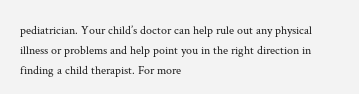pediatrician. Your child’s doctor can help rule out any physical illness or problems and help point you in the right direction in finding a child therapist. For more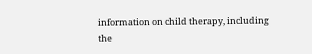information on child therapy, including the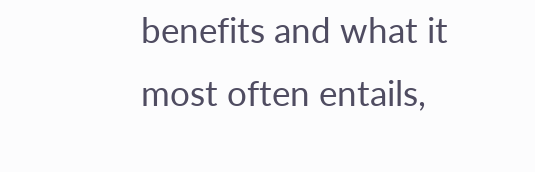benefits and what it most often entails,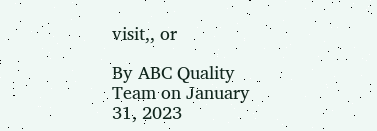visit,, or

By ABC Quality Team on January 31, 2023